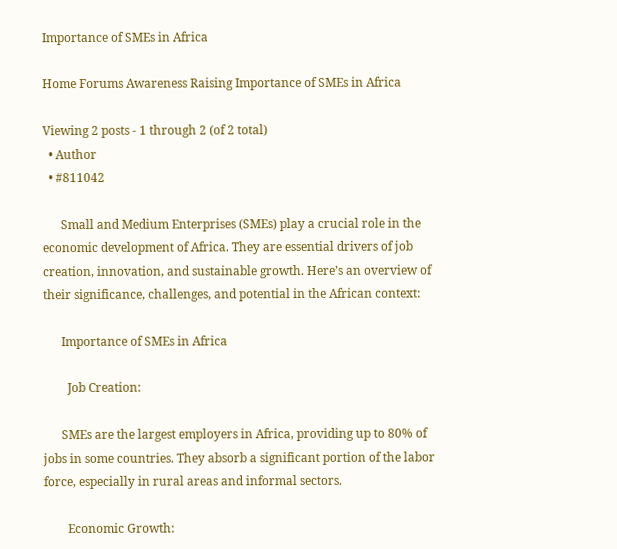Importance of SMEs in Africa

Home Forums Awareness Raising Importance of SMEs in Africa

Viewing 2 posts - 1 through 2 (of 2 total)
  • Author
  • #811042

      Small and Medium Enterprises (SMEs) play a crucial role in the economic development of Africa. They are essential drivers of job creation, innovation, and sustainable growth. Here’s an overview of their significance, challenges, and potential in the African context:

      Importance of SMEs in Africa

        Job Creation:

      SMEs are the largest employers in Africa, providing up to 80% of jobs in some countries. They absorb a significant portion of the labor force, especially in rural areas and informal sectors.

        Economic Growth: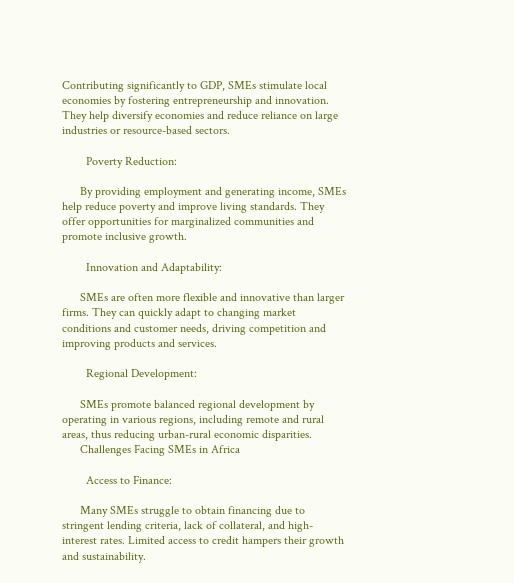Contributing significantly to GDP, SMEs stimulate local economies by fostering entrepreneurship and innovation. They help diversify economies and reduce reliance on large industries or resource-based sectors.

        Poverty Reduction:

      By providing employment and generating income, SMEs help reduce poverty and improve living standards. They offer opportunities for marginalized communities and promote inclusive growth.

        Innovation and Adaptability:

      SMEs are often more flexible and innovative than larger firms. They can quickly adapt to changing market conditions and customer needs, driving competition and improving products and services.

        Regional Development:

      SMEs promote balanced regional development by operating in various regions, including remote and rural areas, thus reducing urban-rural economic disparities.
      Challenges Facing SMEs in Africa

        Access to Finance:

      Many SMEs struggle to obtain financing due to stringent lending criteria, lack of collateral, and high-interest rates. Limited access to credit hampers their growth and sustainability.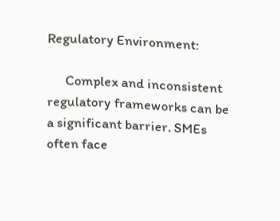Regulatory Environment:

      Complex and inconsistent regulatory frameworks can be a significant barrier. SMEs often face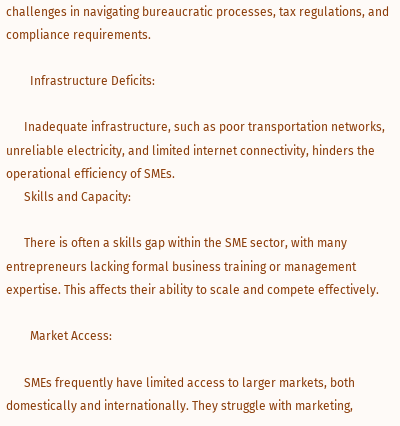challenges in navigating bureaucratic processes, tax regulations, and compliance requirements.

        Infrastructure Deficits:

      Inadequate infrastructure, such as poor transportation networks, unreliable electricity, and limited internet connectivity, hinders the operational efficiency of SMEs.
      Skills and Capacity:

      There is often a skills gap within the SME sector, with many entrepreneurs lacking formal business training or management expertise. This affects their ability to scale and compete effectively.

        Market Access:

      SMEs frequently have limited access to larger markets, both domestically and internationally. They struggle with marketing,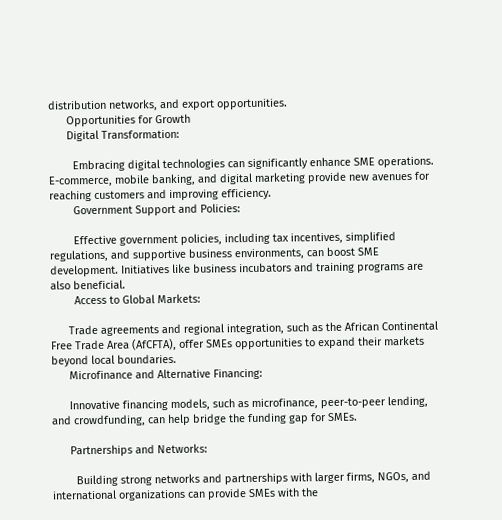distribution networks, and export opportunities.
      Opportunities for Growth
      Digital Transformation:

        Embracing digital technologies can significantly enhance SME operations. E-commerce, mobile banking, and digital marketing provide new avenues for reaching customers and improving efficiency.
        Government Support and Policies:

        Effective government policies, including tax incentives, simplified regulations, and supportive business environments, can boost SME development. Initiatives like business incubators and training programs are also beneficial.
        Access to Global Markets:

      Trade agreements and regional integration, such as the African Continental Free Trade Area (AfCFTA), offer SMEs opportunities to expand their markets beyond local boundaries.
      Microfinance and Alternative Financing:

      Innovative financing models, such as microfinance, peer-to-peer lending, and crowdfunding, can help bridge the funding gap for SMEs.

      Partnerships and Networks:

        Building strong networks and partnerships with larger firms, NGOs, and international organizations can provide SMEs with the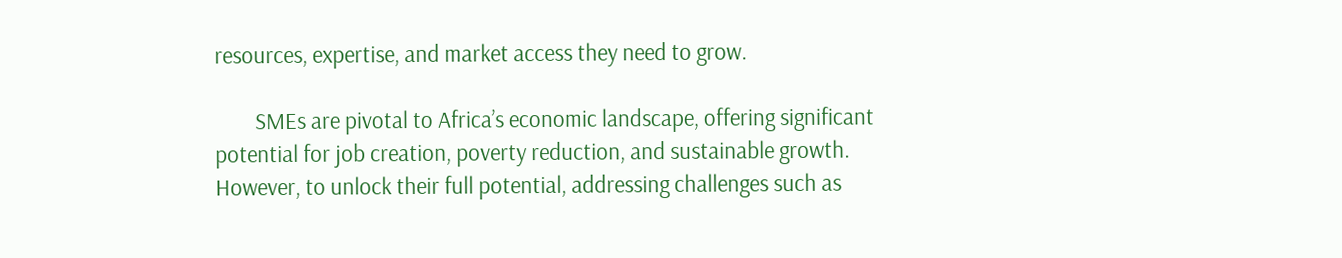resources, expertise, and market access they need to grow.

        SMEs are pivotal to Africa’s economic landscape, offering significant potential for job creation, poverty reduction, and sustainable growth. However, to unlock their full potential, addressing challenges such as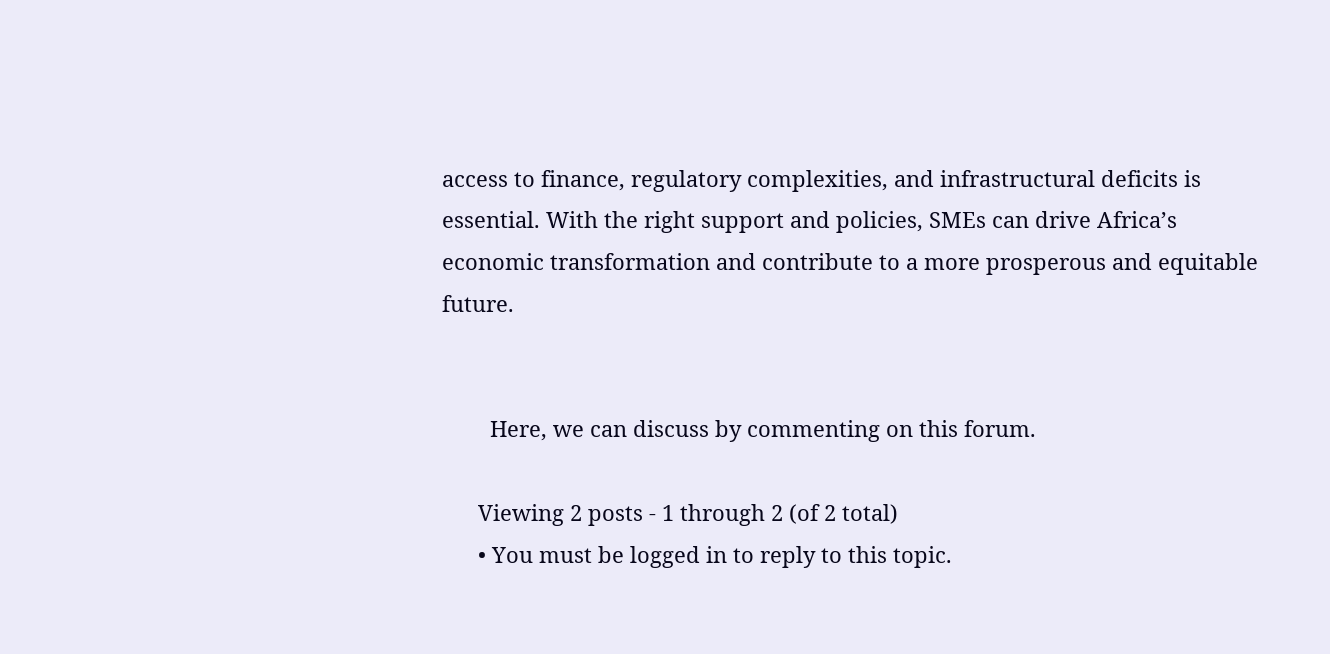access to finance, regulatory complexities, and infrastructural deficits is essential. With the right support and policies, SMEs can drive Africa’s economic transformation and contribute to a more prosperous and equitable future.


        Here, we can discuss by commenting on this forum.

      Viewing 2 posts - 1 through 2 (of 2 total)
      • You must be logged in to reply to this topic.